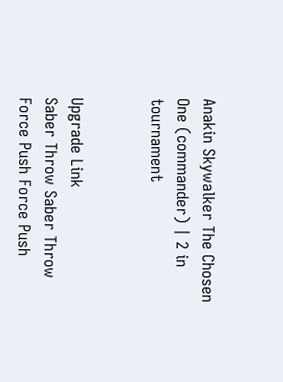Anakin Skywalker The Chosen One (commander) | 2 in tournament


Upgrade Link
Saber Throw Saber Throw
Force Push Force Push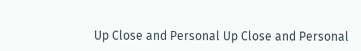Up Close and Personal Up Close and Personal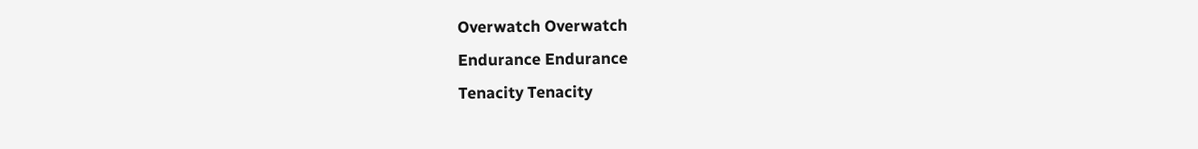Overwatch Overwatch
Endurance Endurance
Tenacity Tenacity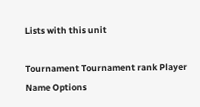Lists with this unit

Tournament Tournament rank Player Name Options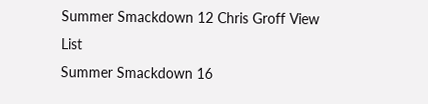Summer Smackdown 12 Chris Groff View List
Summer Smackdown 16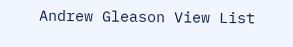Andrew Gleason View List